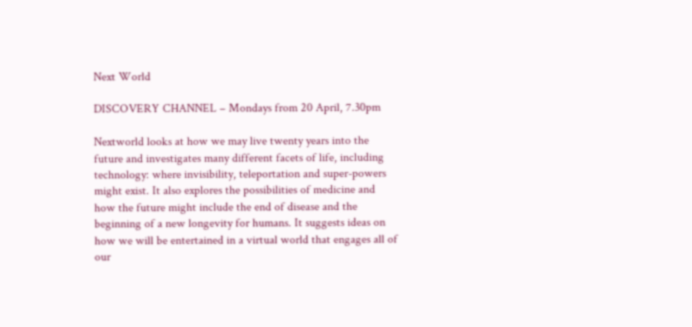Next World

DISCOVERY CHANNEL – Mondays from 20 April, 7.30pm

Nextworld looks at how we may live twenty years into the future and investigates many different facets of life, including technology: where invisibility, teleportation and super-powers might exist. It also explores the possibilities of medicine and how the future might include the end of disease and the beginning of a new longevity for humans. It suggests ideas on how we will be entertained in a virtual world that engages all of our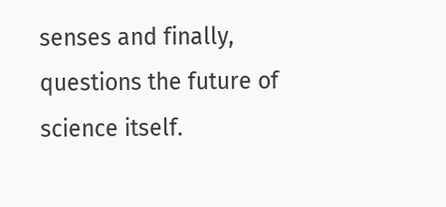senses and finally, questions the future of science itself.